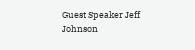Guest Speaker Jeff Johnson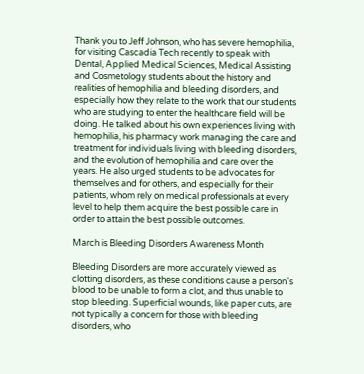Thank you to Jeff Johnson, who has severe hemophilia, for visiting Cascadia Tech recently to speak with Dental, Applied Medical Sciences, Medical Assisting and Cosmetology students about the history and realities of hemophilia and bleeding disorders, and especially how they relate to the work that our students who are studying to enter the healthcare field will be doing. He talked about his own experiences living with hemophilia, his pharmacy work managing the care and treatment for individuals living with bleeding disorders, and the evolution of hemophilia and care over the years. He also urged students to be advocates for themselves and for others, and especially for their patients, whom rely on medical professionals at every level to help them acquire the best possible care in order to attain the best possible outcomes.

March is Bleeding Disorders Awareness Month

Bleeding Disorders are more accurately viewed as clotting disorders, as these conditions cause a person's blood to be unable to form a clot, and thus unable to stop bleeding. Superficial wounds, like paper cuts, are not typically a concern for those with bleeding disorders, who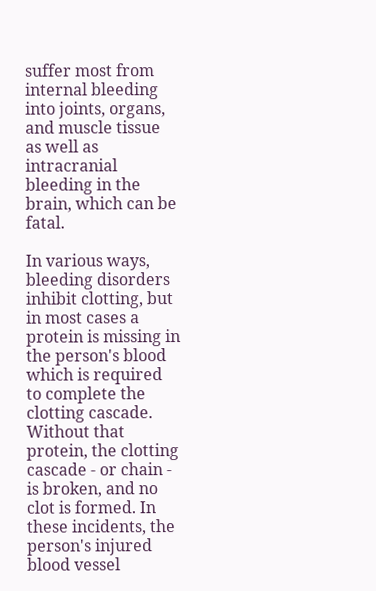suffer most from internal bleeding into joints, organs, and muscle tissue as well as intracranial bleeding in the brain, which can be fatal.

In various ways, bleeding disorders inhibit clotting, but in most cases a protein is missing in the person's blood which is required to complete the clotting cascade. Without that protein, the clotting cascade - or chain - is broken, and no clot is formed. In these incidents, the person's injured blood vessel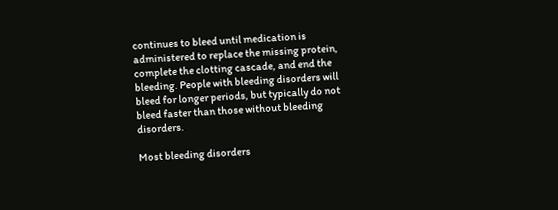continues to bleed until medication is administered to replace the missing protein, complete the clotting cascade, and end the bleeding. People with bleeding disorders will bleed for longer periods, but typically do not bleed faster than those without bleeding disorders.

Most bleeding disorders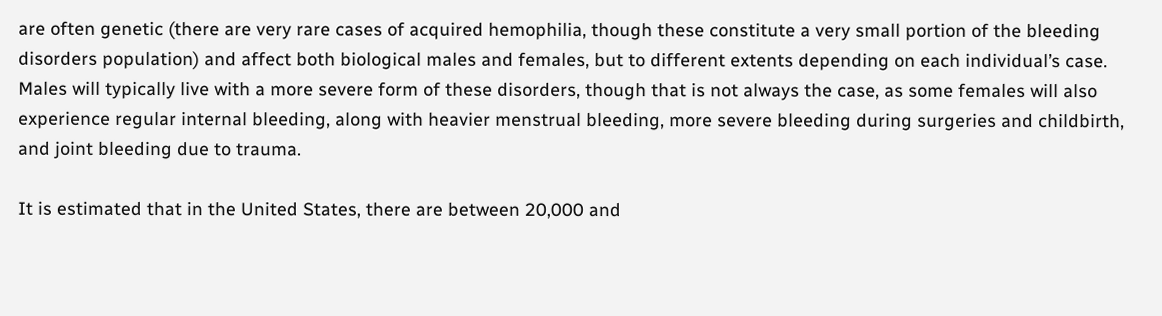are often genetic (there are very rare cases of acquired hemophilia, though these constitute a very small portion of the bleeding disorders population) and affect both biological males and females, but to different extents depending on each individual’s case. Males will typically live with a more severe form of these disorders, though that is not always the case, as some females will also experience regular internal bleeding, along with heavier menstrual bleeding, more severe bleeding during surgeries and childbirth, and joint bleeding due to trauma.

It is estimated that in the United States, there are between 20,000 and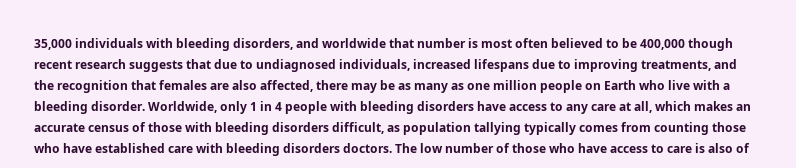35,000 individuals with bleeding disorders, and worldwide that number is most often believed to be 400,000 though recent research suggests that due to undiagnosed individuals, increased lifespans due to improving treatments, and the recognition that females are also affected, there may be as many as one million people on Earth who live with a bleeding disorder. Worldwide, only 1 in 4 people with bleeding disorders have access to any care at all, which makes an accurate census of those with bleeding disorders difficult, as population tallying typically comes from counting those who have established care with bleeding disorders doctors. The low number of those who have access to care is also of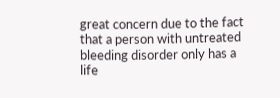great concern due to the fact that a person with untreated bleeding disorder only has a life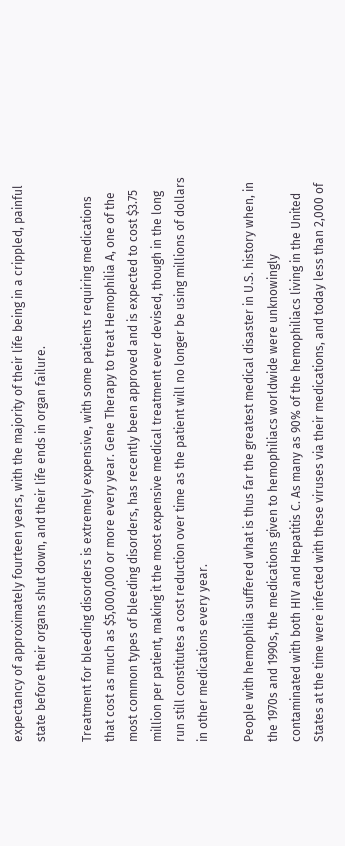expectancy of approximately fourteen years, with the majority of their life being in a crippled, painful state before their organs shut down, and their life ends in organ failure.

Treatment for bleeding disorders is extremely expensive, with some patients requiring medications that cost as much as $5,000,000 or more every year. Gene Therapy to treat Hemophilia A, one of the most common types of bleeding disorders, has recently been approved and is expected to cost $3.75 million per patient, making it the most expensive medical treatment ever devised, though in the long run still constitutes a cost reduction over time as the patient will no longer be using millions of dollars in other medications every year.

People with hemophilia suffered what is thus far the greatest medical disaster in U.S. history when, in the 1970s and 1990s, the medications given to hemophiliacs worldwide were unknowingly contaminated with both HIV and Hepatitis C. As many as 90% of the hemophiliacs living in the United States at the time were infected with these viruses via their medications, and today less than 2,000 of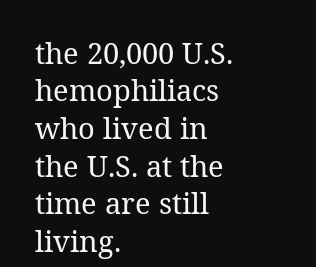the 20,000 U.S. hemophiliacs who lived in the U.S. at the time are still living.